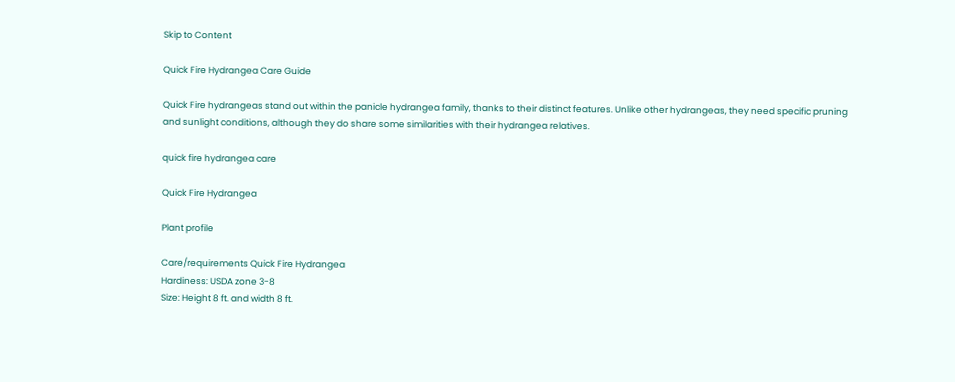Skip to Content

Quick Fire Hydrangea Care Guide

Quick Fire hydrangeas stand out within the panicle hydrangea family, thanks to their distinct features. Unlike other hydrangeas, they need specific pruning and sunlight conditions, although they do share some similarities with their hydrangea relatives.

quick fire hydrangea care

Quick Fire Hydrangea

Plant profile

Care/requirements Quick Fire Hydrangea
Hardiness: USDA zone 3-8
Size: Height 8 ft. and width 8 ft.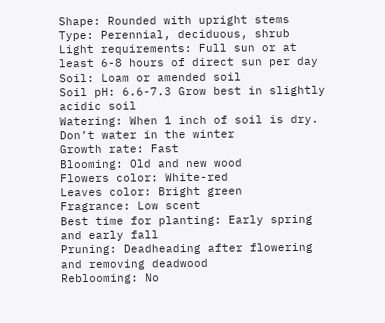Shape: Rounded with upright stems
Type: Perennial, deciduous, shrub
Light requirements: Full sun or at least 6-8 hours of direct sun per day
Soil: Loam or amended soil
Soil pH: 6.6-7.3 Grow best in slightly acidic soil
Watering: When 1 inch of soil is dry. Don’t water in the winter
Growth rate: Fast
Blooming: Old and new wood
Flowers color: White-red
Leaves color: Bright green
Fragrance: Low scent
Best time for planting: Early spring and early fall
Pruning: Deadheading after flowering and removing deadwood
Reblooming: No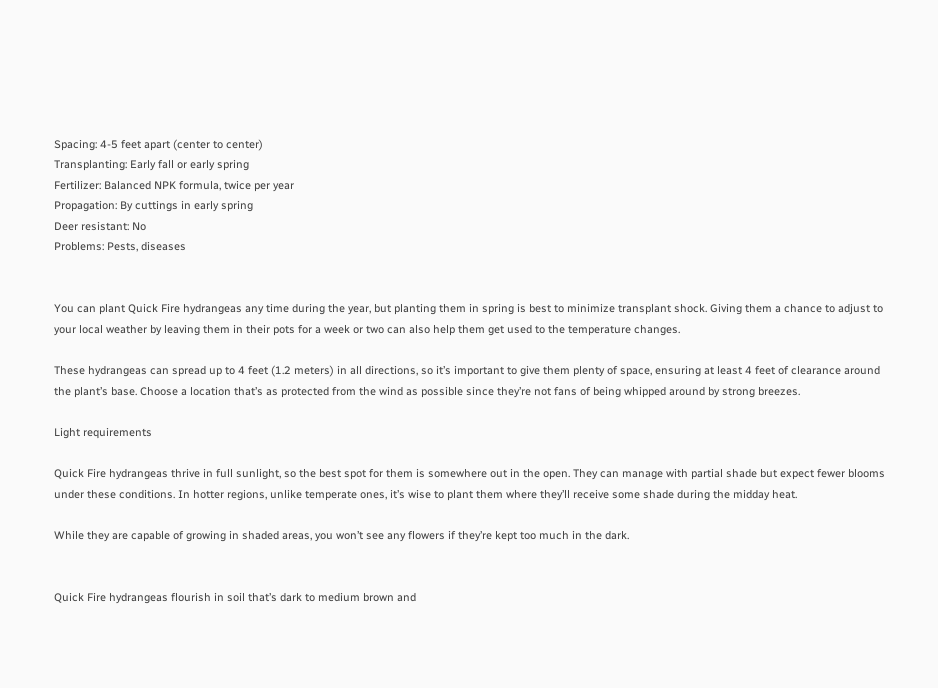Spacing: 4-5 feet apart (center to center)
Transplanting: Early fall or early spring
Fertilizer: Balanced NPK formula, twice per year
Propagation: By cuttings in early spring
Deer resistant: No
Problems: Pests, diseases


You can plant Quick Fire hydrangeas any time during the year, but planting them in spring is best to minimize transplant shock. Giving them a chance to adjust to your local weather by leaving them in their pots for a week or two can also help them get used to the temperature changes.

These hydrangeas can spread up to 4 feet (1.2 meters) in all directions, so it’s important to give them plenty of space, ensuring at least 4 feet of clearance around the plant’s base. Choose a location that’s as protected from the wind as possible since they’re not fans of being whipped around by strong breezes.

Light requirements

Quick Fire hydrangeas thrive in full sunlight, so the best spot for them is somewhere out in the open. They can manage with partial shade but expect fewer blooms under these conditions. In hotter regions, unlike temperate ones, it’s wise to plant them where they’ll receive some shade during the midday heat.

While they are capable of growing in shaded areas, you won’t see any flowers if they’re kept too much in the dark.


Quick Fire hydrangeas flourish in soil that’s dark to medium brown and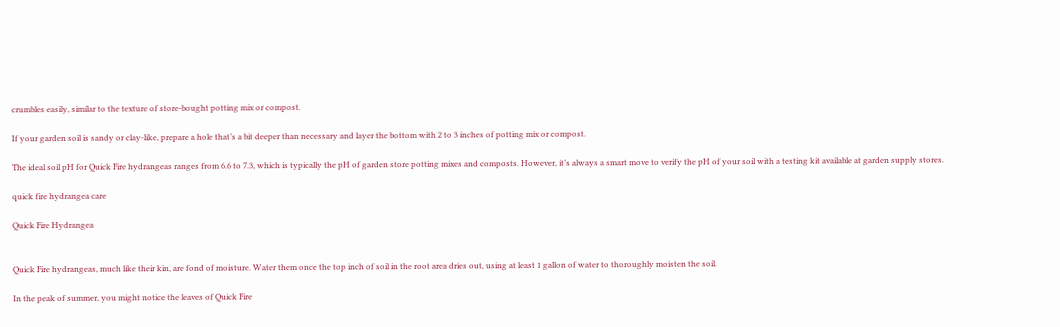crumbles easily, similar to the texture of store-bought potting mix or compost.

If your garden soil is sandy or clay-like, prepare a hole that’s a bit deeper than necessary and layer the bottom with 2 to 3 inches of potting mix or compost.

The ideal soil pH for Quick Fire hydrangeas ranges from 6.6 to 7.3, which is typically the pH of garden store potting mixes and composts. However, it’s always a smart move to verify the pH of your soil with a testing kit available at garden supply stores.

quick fire hydrangea care

Quick Fire Hydrangea


Quick Fire hydrangeas, much like their kin, are fond of moisture. Water them once the top inch of soil in the root area dries out, using at least 1 gallon of water to thoroughly moisten the soil.

In the peak of summer, you might notice the leaves of Quick Fire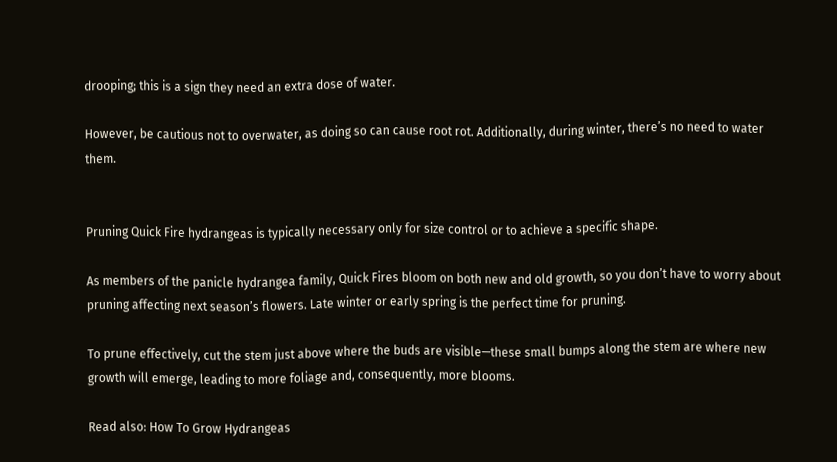drooping; this is a sign they need an extra dose of water.

However, be cautious not to overwater, as doing so can cause root rot. Additionally, during winter, there’s no need to water them.


Pruning Quick Fire hydrangeas is typically necessary only for size control or to achieve a specific shape.

As members of the panicle hydrangea family, Quick Fires bloom on both new and old growth, so you don’t have to worry about pruning affecting next season’s flowers. Late winter or early spring is the perfect time for pruning.

To prune effectively, cut the stem just above where the buds are visible—these small bumps along the stem are where new growth will emerge, leading to more foliage and, consequently, more blooms.

Read also: How To Grow Hydrangeas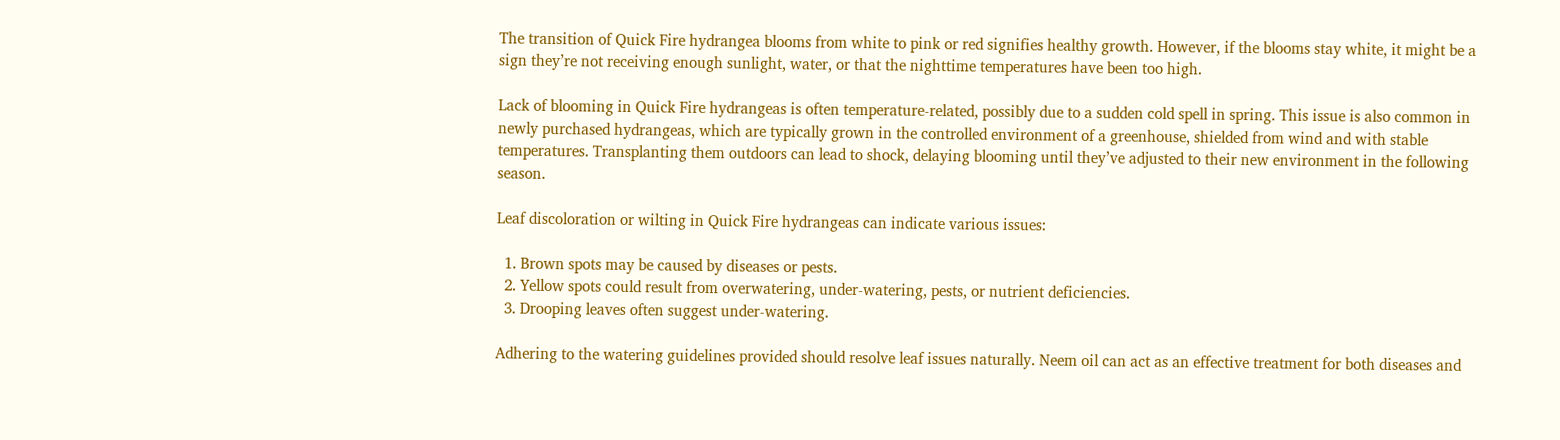The transition of Quick Fire hydrangea blooms from white to pink or red signifies healthy growth. However, if the blooms stay white, it might be a sign they’re not receiving enough sunlight, water, or that the nighttime temperatures have been too high.

Lack of blooming in Quick Fire hydrangeas is often temperature-related, possibly due to a sudden cold spell in spring. This issue is also common in newly purchased hydrangeas, which are typically grown in the controlled environment of a greenhouse, shielded from wind and with stable temperatures. Transplanting them outdoors can lead to shock, delaying blooming until they’ve adjusted to their new environment in the following season.

Leaf discoloration or wilting in Quick Fire hydrangeas can indicate various issues:

  1. Brown spots may be caused by diseases or pests.
  2. Yellow spots could result from overwatering, under-watering, pests, or nutrient deficiencies.
  3. Drooping leaves often suggest under-watering.

Adhering to the watering guidelines provided should resolve leaf issues naturally. Neem oil can act as an effective treatment for both diseases and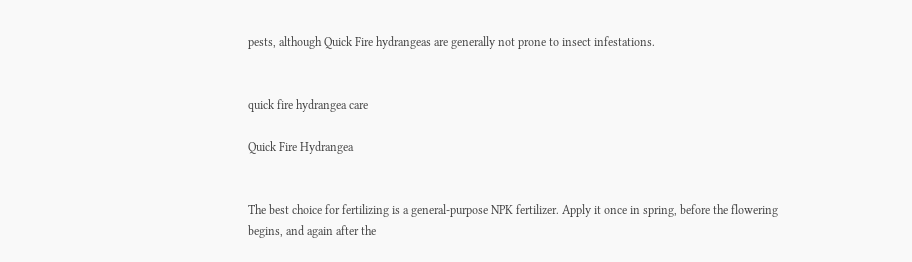pests, although Quick Fire hydrangeas are generally not prone to insect infestations.


quick fire hydrangea care

Quick Fire Hydrangea


The best choice for fertilizing is a general-purpose NPK fertilizer. Apply it once in spring, before the flowering begins, and again after the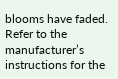blooms have faded. Refer to the manufacturer’s instructions for the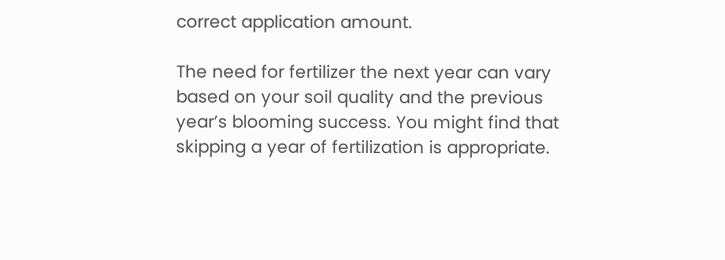correct application amount.

The need for fertilizer the next year can vary based on your soil quality and the previous year’s blooming success. You might find that skipping a year of fertilization is appropriate.